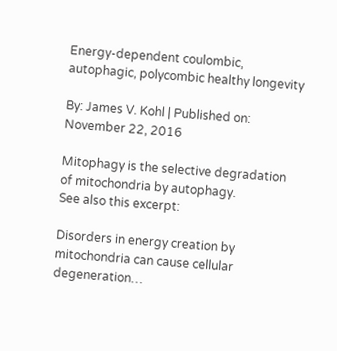Energy-dependent coulombic, autophagic, polycombic healthy longevity

By: James V. Kohl | Published on: November 22, 2016

Mitophagy is the selective degradation of mitochondria by autophagy.
See also this excerpt:

Disorders in energy creation by mitochondria can cause cellular degeneration…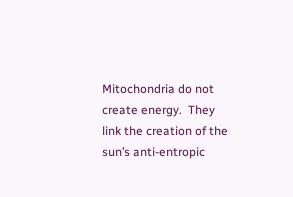Mitochondria do not create energy.  They link the creation of the sun’s anti-entropic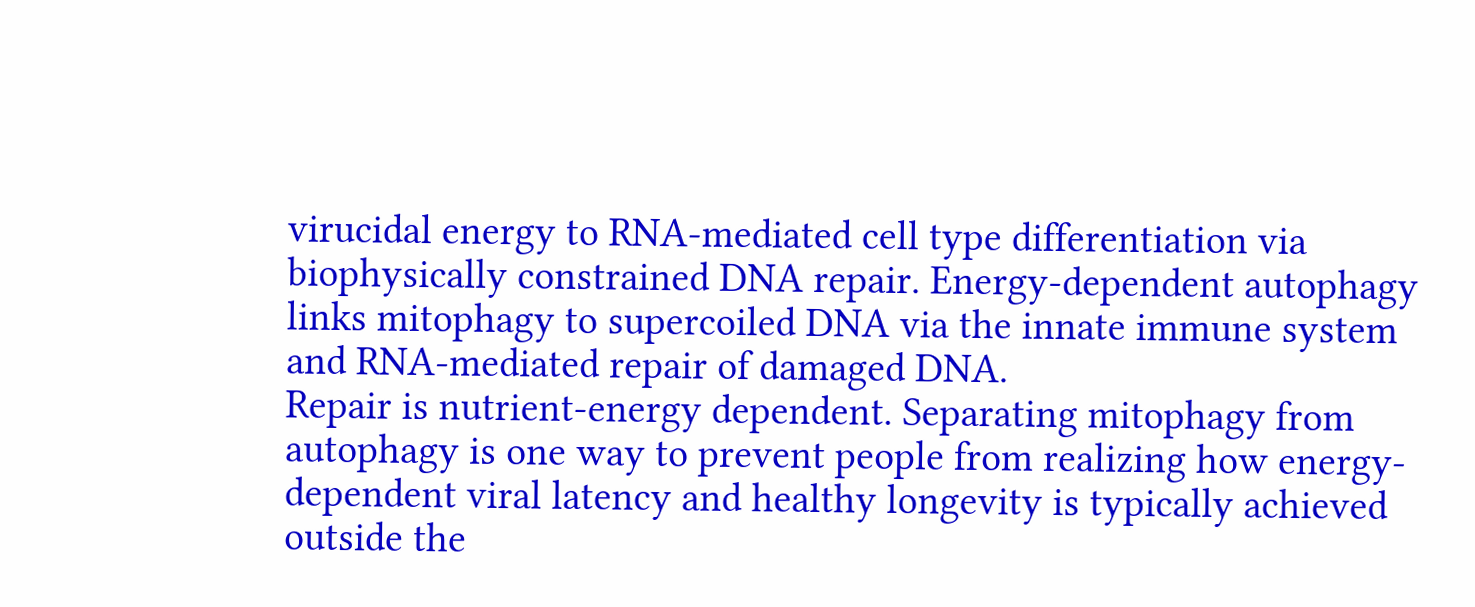virucidal energy to RNA-mediated cell type differentiation via biophysically constrained DNA repair. Energy-dependent autophagy links mitophagy to supercoiled DNA via the innate immune system and RNA-mediated repair of damaged DNA.
Repair is nutrient-energy dependent. Separating mitophagy from autophagy is one way to prevent people from realizing how energy-dependent viral latency and healthy longevity is typically achieved outside the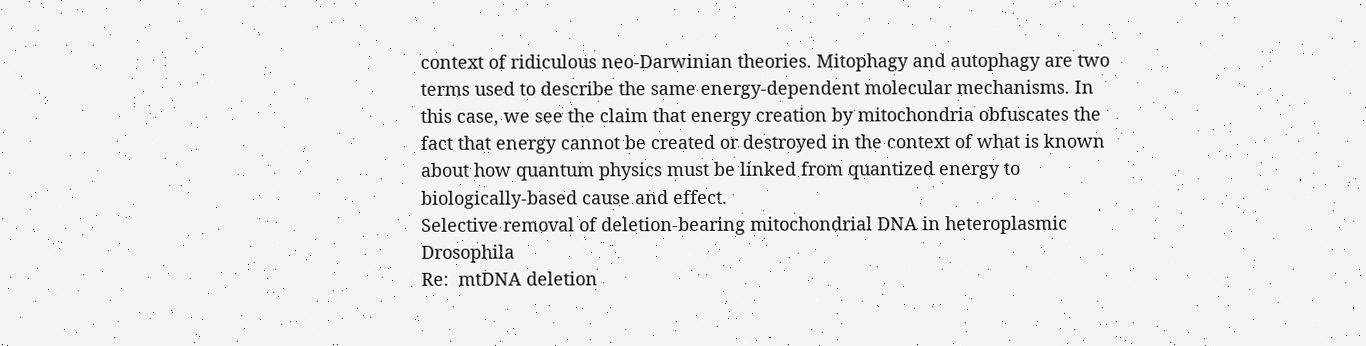context of ridiculous neo-Darwinian theories. Mitophagy and autophagy are two terms used to describe the same energy-dependent molecular mechanisms. In this case, we see the claim that energy creation by mitochondria obfuscates the fact that energy cannot be created or destroyed in the context of what is known about how quantum physics must be linked from quantized energy to biologically-based cause and effect.
Selective removal of deletion-bearing mitochondrial DNA in heteroplasmic Drosophila
Re:  mtDNA deletion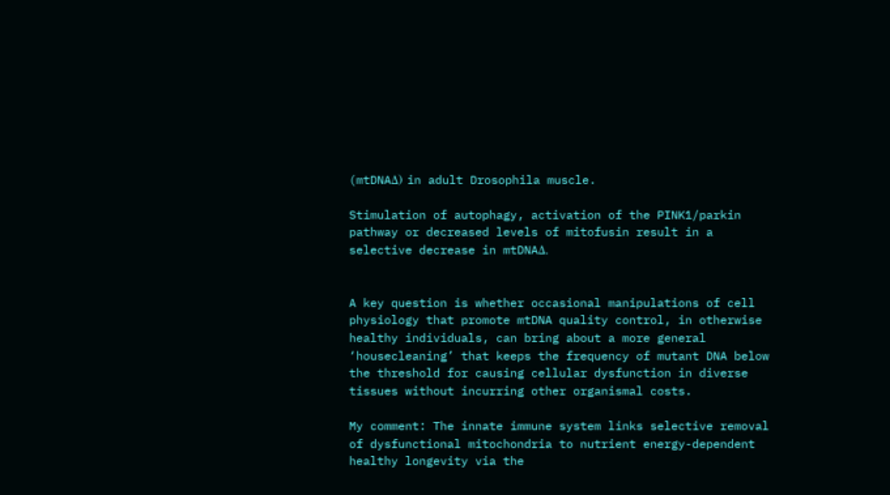(mtDNAΔ) in adult Drosophila muscle.

Stimulation of autophagy, activation of the PINK1/parkin pathway or decreased levels of mitofusin result in a selective decrease in mtDNAΔ.


A key question is whether occasional manipulations of cell physiology that promote mtDNA quality control, in otherwise healthy individuals, can bring about a more general ‘housecleaning’ that keeps the frequency of mutant DNA below the threshold for causing cellular dysfunction in diverse tissues without incurring other organismal costs.

My comment: The innate immune system links selective removal of dysfunctional mitochondria to nutrient energy-dependent healthy longevity via the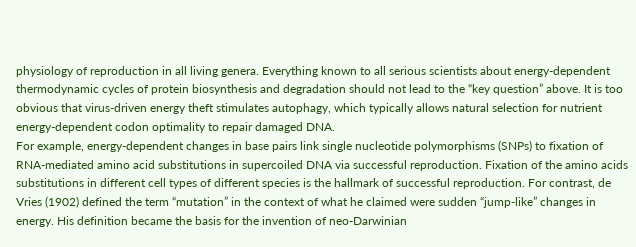physiology of reproduction in all living genera. Everything known to all serious scientists about energy-dependent thermodynamic cycles of protein biosynthesis and degradation should not lead to the “key question” above. It is too obvious that virus-driven energy theft stimulates autophagy, which typically allows natural selection for nutrient energy-dependent codon optimality to repair damaged DNA.
For example, energy-dependent changes in base pairs link single nucleotide polymorphisms (SNPs) to fixation of RNA-mediated amino acid substitutions in supercoiled DNA via successful reproduction. Fixation of the amino acids substitutions in different cell types of different species is the hallmark of successful reproduction. For contrast, de Vries (1902) defined the term “mutation” in the context of what he claimed were sudden “jump-like” changes in energy. His definition became the basis for the invention of neo-Darwinian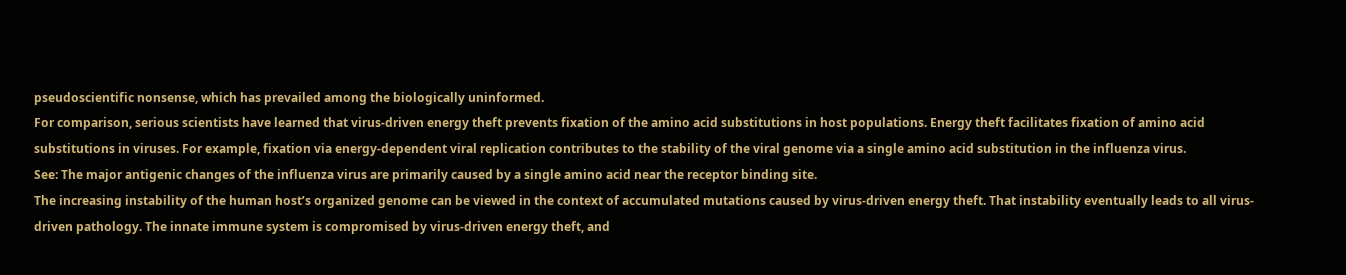pseudoscientific nonsense, which has prevailed among the biologically uninformed.
For comparison, serious scientists have learned that virus-driven energy theft prevents fixation of the amino acid substitutions in host populations. Energy theft facilitates fixation of amino acid substitutions in viruses. For example, fixation via energy-dependent viral replication contributes to the stability of the viral genome via a single amino acid substitution in the influenza virus.
See: The major antigenic changes of the influenza virus are primarily caused by a single amino acid near the receptor binding site.
The increasing instability of the human host’s organized genome can be viewed in the context of accumulated mutations caused by virus-driven energy theft. That instability eventually leads to all virus-driven pathology. The innate immune system is compromised by virus-driven energy theft, and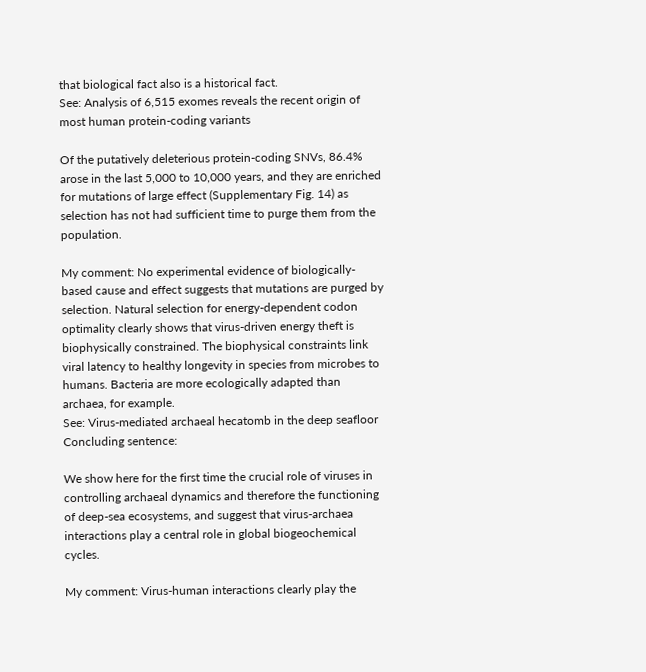that biological fact also is a historical fact.
See: Analysis of 6,515 exomes reveals the recent origin of most human protein-coding variants

Of the putatively deleterious protein-coding SNVs, 86.4% arose in the last 5,000 to 10,000 years, and they are enriched for mutations of large effect (Supplementary Fig. 14) as selection has not had sufficient time to purge them from the population.

My comment: No experimental evidence of biologically-based cause and effect suggests that mutations are purged by selection. Natural selection for energy-dependent codon optimality clearly shows that virus-driven energy theft is biophysically constrained. The biophysical constraints link viral latency to healthy longevity in species from microbes to humans. Bacteria are more ecologically adapted than archaea, for example.
See: Virus-mediated archaeal hecatomb in the deep seafloor
Concluding sentence:

We show here for the first time the crucial role of viruses in controlling archaeal dynamics and therefore the functioning of deep-sea ecosystems, and suggest that virus-archaea interactions play a central role in global biogeochemical cycles.

My comment: Virus-human interactions clearly play the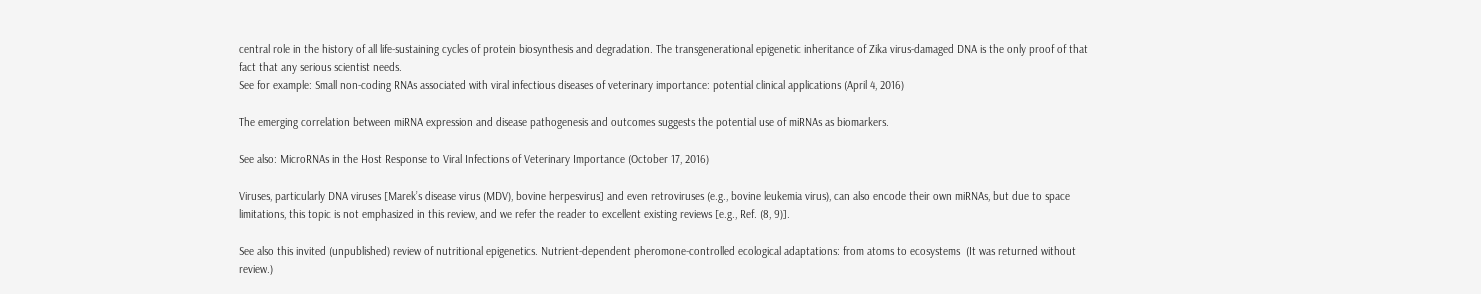central role in the history of all life-sustaining cycles of protein biosynthesis and degradation. The transgenerational epigenetic inheritance of Zika virus-damaged DNA is the only proof of that fact that any serious scientist needs.
See for example: Small non-coding RNAs associated with viral infectious diseases of veterinary importance: potential clinical applications (April 4, 2016)

The emerging correlation between miRNA expression and disease pathogenesis and outcomes suggests the potential use of miRNAs as biomarkers.

See also: MicroRNAs in the Host Response to Viral Infections of Veterinary Importance (October 17, 2016)

Viruses, particularly DNA viruses [Marek’s disease virus (MDV), bovine herpesvirus] and even retroviruses (e.g., bovine leukemia virus), can also encode their own miRNAs, but due to space limitations, this topic is not emphasized in this review, and we refer the reader to excellent existing reviews [e.g., Ref. (8, 9)].

See also this invited (unpublished) review of nutritional epigenetics. Nutrient-dependent pheromone-controlled ecological adaptations: from atoms to ecosystems  (It was returned without review.)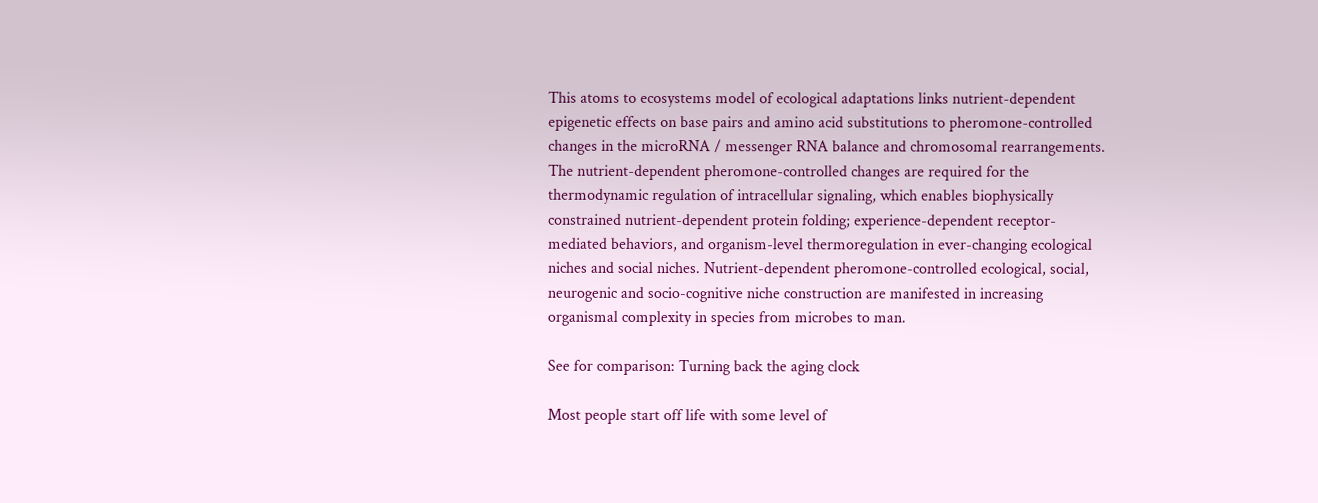This atoms to ecosystems model of ecological adaptations links nutrient-dependent epigenetic effects on base pairs and amino acid substitutions to pheromone-controlled changes in the microRNA / messenger RNA balance and chromosomal rearrangements. The nutrient-dependent pheromone-controlled changes are required for the thermodynamic regulation of intracellular signaling, which enables biophysically constrained nutrient-dependent protein folding; experience-dependent receptor-mediated behaviors, and organism-level thermoregulation in ever-changing ecological niches and social niches. Nutrient-dependent pheromone-controlled ecological, social, neurogenic and socio-cognitive niche construction are manifested in increasing organismal complexity in species from microbes to man.

See for comparison: Turning back the aging clock

Most people start off life with some level of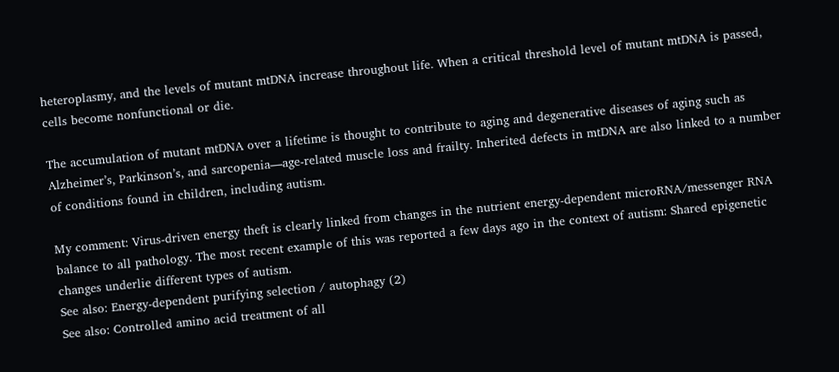heteroplasmy, and the levels of mutant mtDNA increase throughout life. When a critical threshold level of mutant mtDNA is passed, cells become nonfunctional or die.

The accumulation of mutant mtDNA over a lifetime is thought to contribute to aging and degenerative diseases of aging such as Alzheimer’s, Parkinson’s, and sarcopenia—age-related muscle loss and frailty. Inherited defects in mtDNA are also linked to a number of conditions found in children, including autism.

My comment: Virus-driven energy theft is clearly linked from changes in the nutrient energy-dependent microRNA/messenger RNA balance to all pathology. The most recent example of this was reported a few days ago in the context of autism: Shared epigenetic changes underlie different types of autism.
See also: Energy-dependent purifying selection / autophagy (2)
See also: Controlled amino acid treatment of all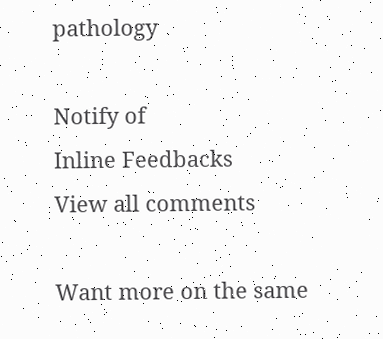pathology

Notify of
Inline Feedbacks
View all comments

Want more on the same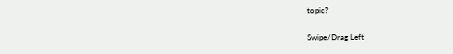topic?

Swipe/Drag Left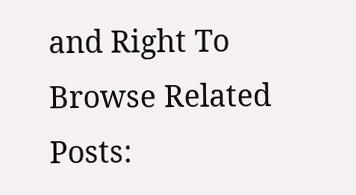and Right To Browse Related Posts: